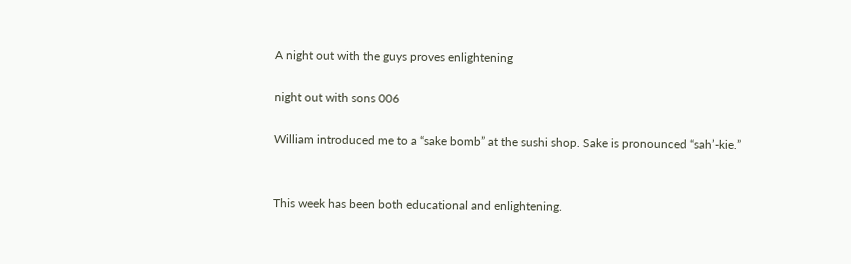A night out with the guys proves enlightening

night out with sons 006

William introduced me to a “sake bomb” at the sushi shop. Sake is pronounced “sah’-kie.”


This week has been both educational and enlightening.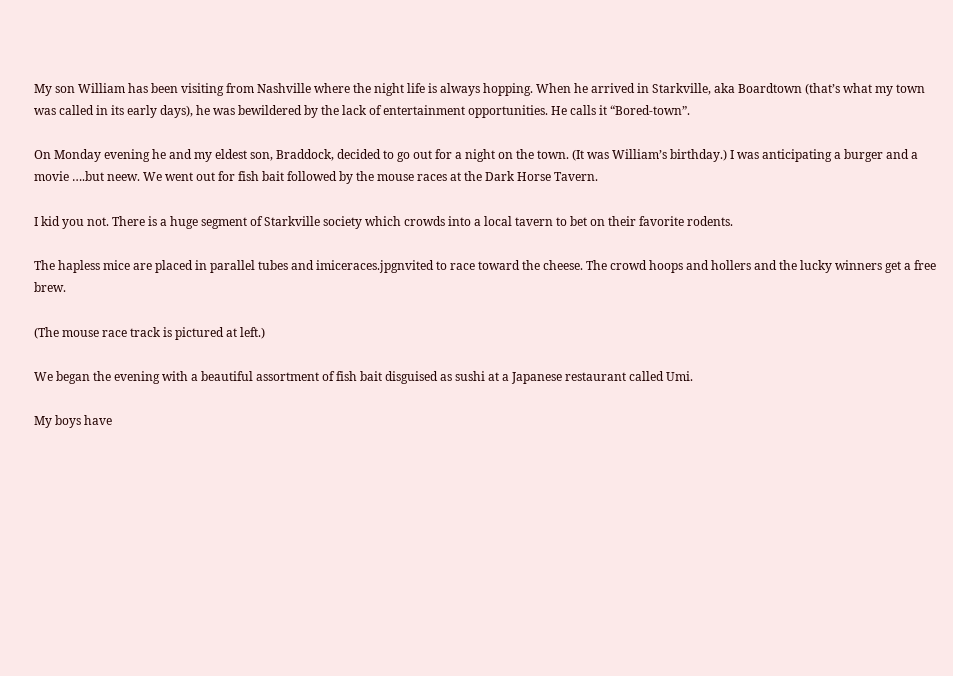My son William has been visiting from Nashville where the night life is always hopping. When he arrived in Starkville, aka Boardtown (that’s what my town was called in its early days), he was bewildered by the lack of entertainment opportunities. He calls it “Bored-town”.

On Monday evening he and my eldest son, Braddock, decided to go out for a night on the town. (It was William’s birthday.) I was anticipating a burger and a movie ….but neew. We went out for fish bait followed by the mouse races at the Dark Horse Tavern.

I kid you not. There is a huge segment of Starkville society which crowds into a local tavern to bet on their favorite rodents.

The hapless mice are placed in parallel tubes and imiceraces.jpgnvited to race toward the cheese. The crowd hoops and hollers and the lucky winners get a free brew.

(The mouse race track is pictured at left.)

We began the evening with a beautiful assortment of fish bait disguised as sushi at a Japanese restaurant called Umi.

My boys have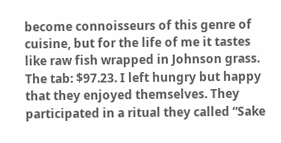become connoisseurs of this genre of cuisine, but for the life of me it tastes like raw fish wrapped in Johnson grass. The tab: $97.23. I left hungry but happy that they enjoyed themselves. They participated in a ritual they called “Sake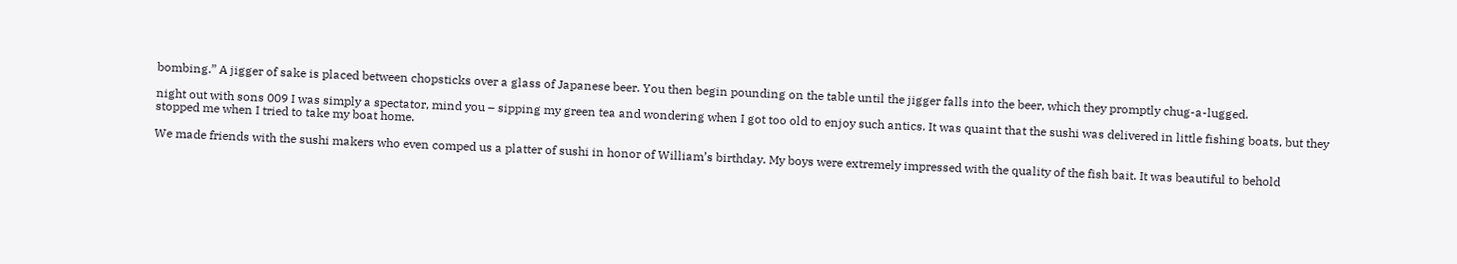bombing.” A jigger of sake is placed between chopsticks over a glass of Japanese beer. You then begin pounding on the table until the jigger falls into the beer, which they promptly chug-a-lugged.

night out with sons 009 I was simply a spectator, mind you – sipping my green tea and wondering when I got too old to enjoy such antics. It was quaint that the sushi was delivered in little fishing boats, but they stopped me when I tried to take my boat home.

We made friends with the sushi makers who even comped us a platter of sushi in honor of William’s birthday. My boys were extremely impressed with the quality of the fish bait. It was beautiful to behold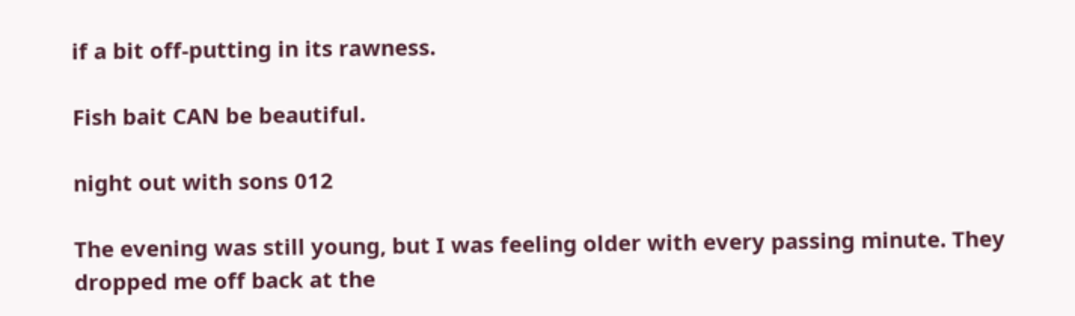if a bit off-putting in its rawness.

Fish bait CAN be beautiful.

night out with sons 012

The evening was still young, but I was feeling older with every passing minute. They dropped me off back at the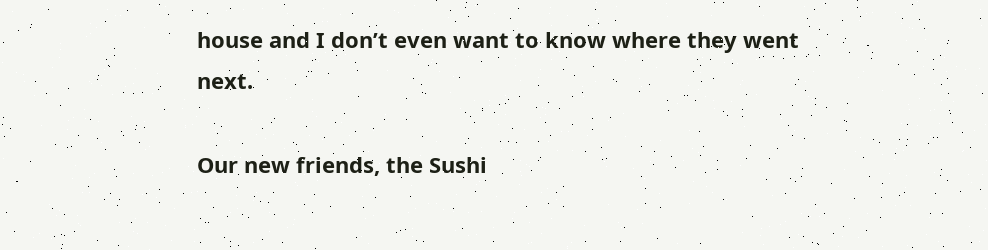house and I don’t even want to know where they went next.

Our new friends, the Sushi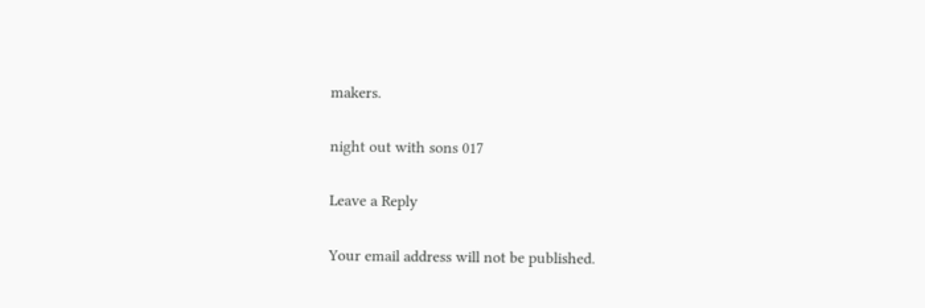makers.

night out with sons 017

Leave a Reply

Your email address will not be published.